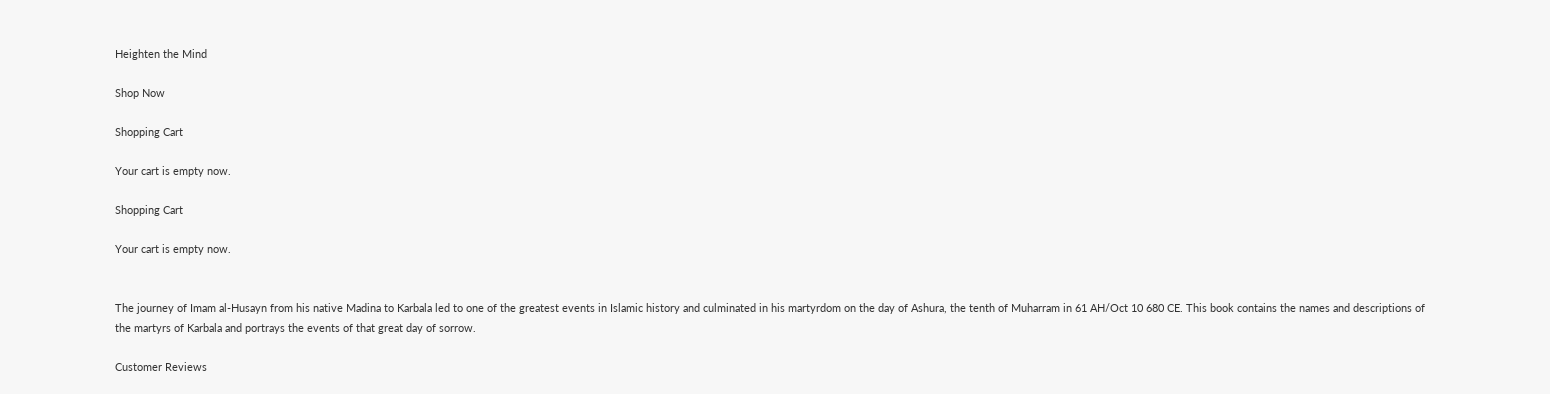Heighten the Mind

Shop Now

Shopping Cart

Your cart is empty now.

Shopping Cart

Your cart is empty now.


The journey of Imam al-Husayn from his native Madina to Karbala led to one of the greatest events in Islamic history and culminated in his martyrdom on the day of Ashura, the tenth of Muharram in 61 AH/Oct 10 680 CE. This book contains the names and descriptions of the martyrs of Karbala and portrays the events of that great day of sorrow.

Customer Reviews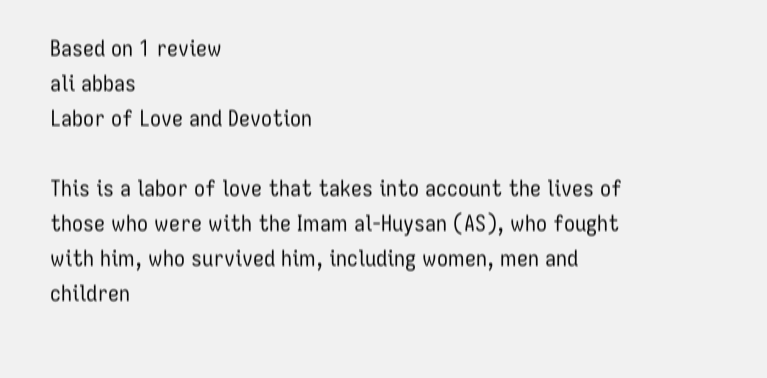Based on 1 review
ali abbas
Labor of Love and Devotion

This is a labor of love that takes into account the lives of those who were with the Imam al-Huysan (AS), who fought with him, who survived him, including women, men and children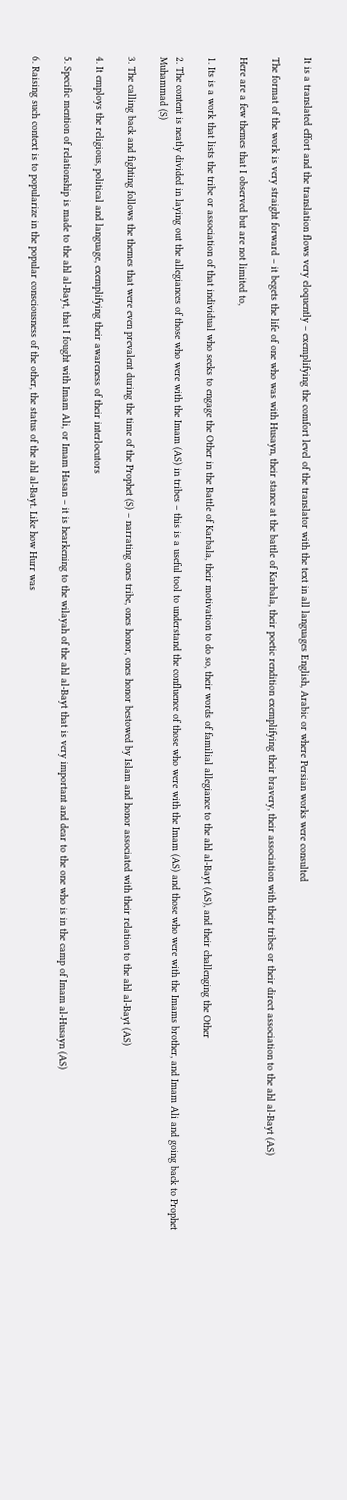It is a translated effort and the translation flows very eloquently – exemplifying the comfort level of the translator with the text in all languages English, Arabic or where Persian works were consulted

The format of the work is very straight forward – it begets the life of one who was with Husayn, their stance at the battle of Karbala, their poetic rendition exemplifying their bravery, their association with their tribes or their direct association to the ahl al-Bayt (AS)

Here are a few themes that I observed but are not limited to,

1. Its is a work that lists the tribe or association of that individual who seeks to engage the Other in the Battle of Karbala, their motivation to do so, their words of familial allegiance to the ahl al-Bayt (AS), and their challenging the Other

2. The content is neatly divided in laying out the allegiances of those who were with the Imam (AS) in tribes – this is a useful tool to understand the confluence of those who were with the Imam (AS) and those who were with the Imams brother, and Imam Ali and going back to Prophet Muhammad (S)

3. The calling back and fighting follows the themes that were even prevalent during the time of the Prophet (S) – narrating ones tribe, ones honor, ones honor bestowed by Islam and honor associated with their relation to the ahl al-Bayt (AS)

4. It employs the religious, political and language, exemplifying their awareness of their interlocutors

5. Specific mention of relationship is made to the ahl al-Bayt, that I fought with Imam Ali, or Imam Hasan – it is hearkening to the wilayah of the ahl al-Bayt that is very important and dear to the one who is in the camp of Imam al-Husayn (AS)

6. Raising such context is to popularize in the popular consciousness of the other, the status of the ahl al-Bayt. Like how Hurr was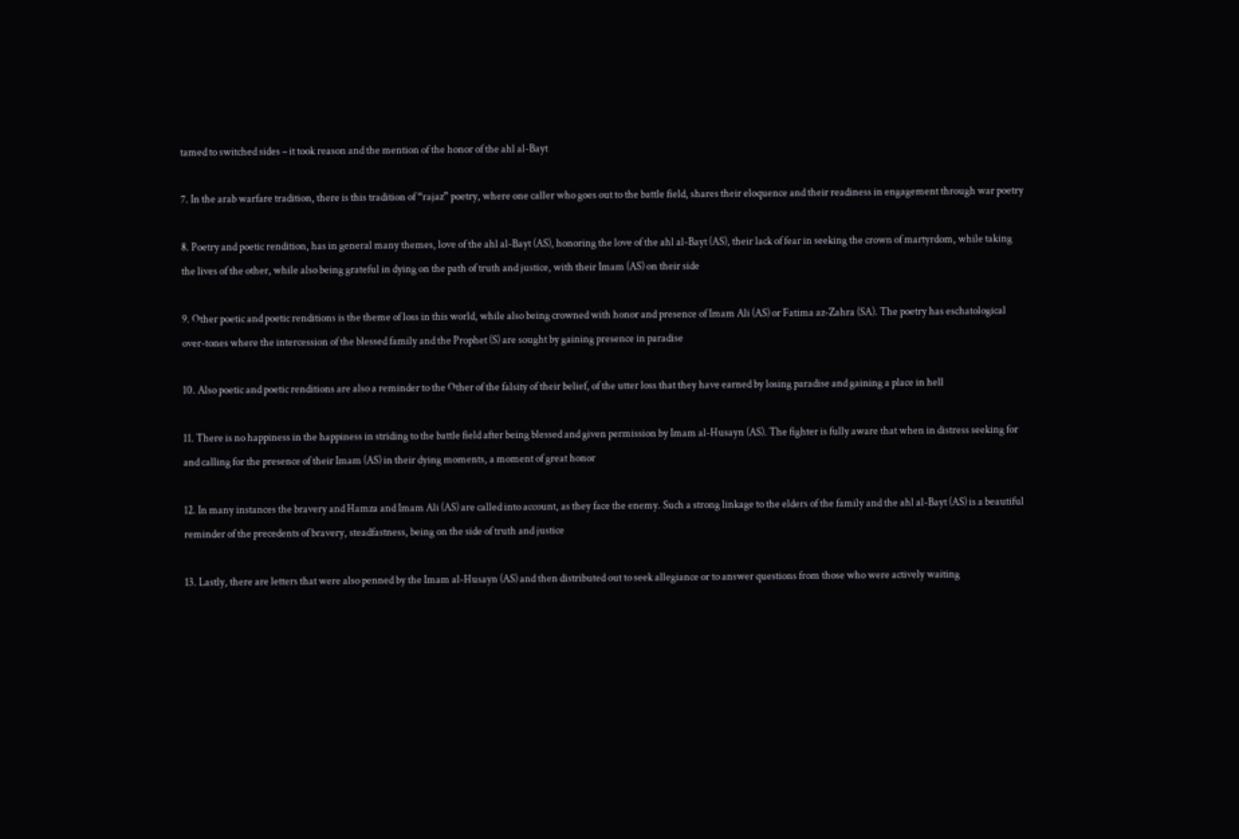tamed to switched sides – it took reason and the mention of the honor of the ahl al-Bayt

7. In the arab warfare tradition, there is this tradition of “rajaz” poetry, where one caller who goes out to the battle field, shares their eloquence and their readiness in engagement through war poetry

8. Poetry and poetic rendition, has in general many themes, love of the ahl al-Bayt (AS), honoring the love of the ahl al-Bayt (AS), their lack of fear in seeking the crown of martyrdom, while taking the lives of the other, while also being grateful in dying on the path of truth and justice, with their Imam (AS) on their side

9. Other poetic and poetic renditions is the theme of loss in this world, while also being crowned with honor and presence of Imam Ali (AS) or Fatima az-Zahra (SA). The poetry has eschatological over-tones where the intercession of the blessed family and the Prophet (S) are sought by gaining presence in paradise

10. Also poetic and poetic renditions are also a reminder to the Other of the falsity of their belief, of the utter loss that they have earned by losing paradise and gaining a place in hell

11. There is no happiness in the happiness in striding to the battle field after being blessed and given permission by Imam al-Husayn (AS). The fighter is fully aware that when in distress seeking for and calling for the presence of their Imam (AS) in their dying moments, a moment of great honor

12. In many instances the bravery and Hamza and Imam Ali (AS) are called into account, as they face the enemy. Such a strong linkage to the elders of the family and the ahl al-Bayt (AS) is a beautiful reminder of the precedents of bravery, steadfastness, being on the side of truth and justice

13. Lastly, there are letters that were also penned by the Imam al-Husayn (AS) and then distributed out to seek allegiance or to answer questions from those who were actively waiting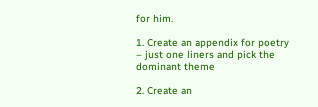for him.

1. Create an appendix for poetry – just one liners and pick the dominant theme

2. Create an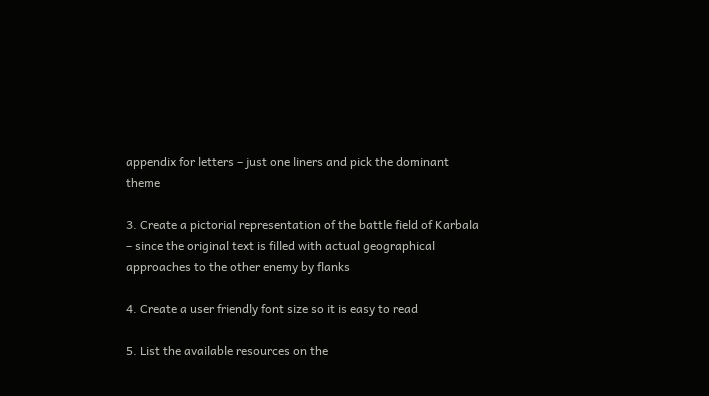appendix for letters – just one liners and pick the dominant theme

3. Create a pictorial representation of the battle field of Karbala – since the original text is filled with actual geographical approaches to the other enemy by flanks

4. Create a user friendly font size so it is easy to read

5. List the available resources on the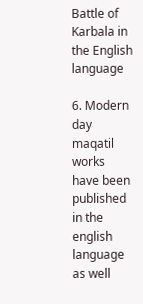Battle of Karbala in the English language

6. Modern day maqatil works have been published in the english language as well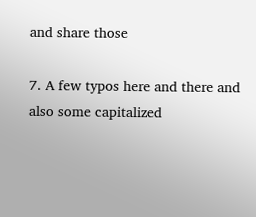and share those

7. A few typos here and there and also some capitalized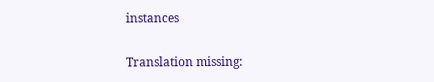instances

Translation missing: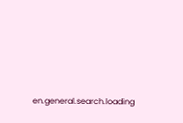en.general.search.loading